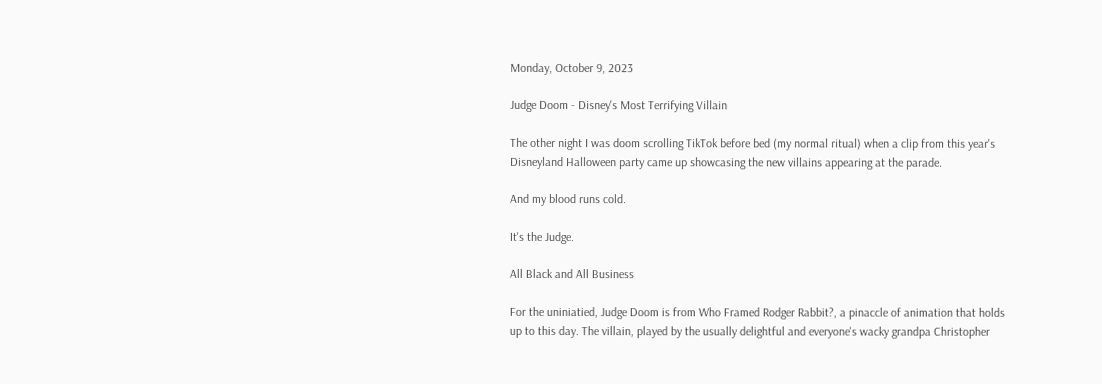Monday, October 9, 2023

Judge Doom - Disney's Most Terrifying Villain

The other night I was doom scrolling TikTok before bed (my normal ritual) when a clip from this year's Disneyland Halloween party came up showcasing the new villains appearing at the parade.

And my blood runs cold.

It's the Judge.

All Black and All Business

For the uniniatied, Judge Doom is from Who Framed Rodger Rabbit?, a pinaccle of animation that holds up to this day. The villain, played by the usually delightful and everyone's wacky grandpa Christopher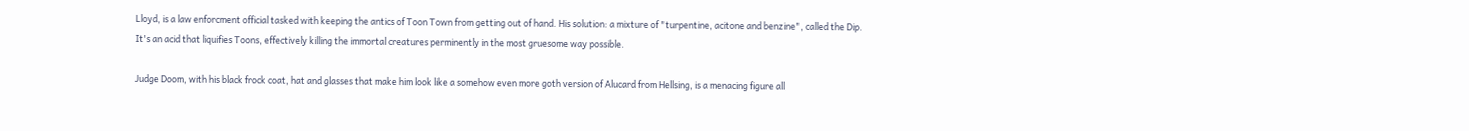Lloyd, is a law enforcment official tasked with keeping the antics of Toon Town from getting out of hand. His solution: a mixture of "turpentine, acitone and benzine", called the Dip. It's an acid that liquifies Toons, effectively killing the immortal creatures perminently in the most gruesome way possible.

Judge Doom, with his black frock coat, hat and glasses that make him look like a somehow even more goth version of Alucard from Hellsing, is a menacing figure all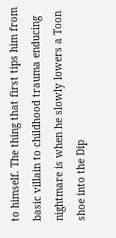to himself. The thing that first tips him from basic villain to childhood trauma enducing nightmare is when he slowly lowers a Toon shoe into the Dip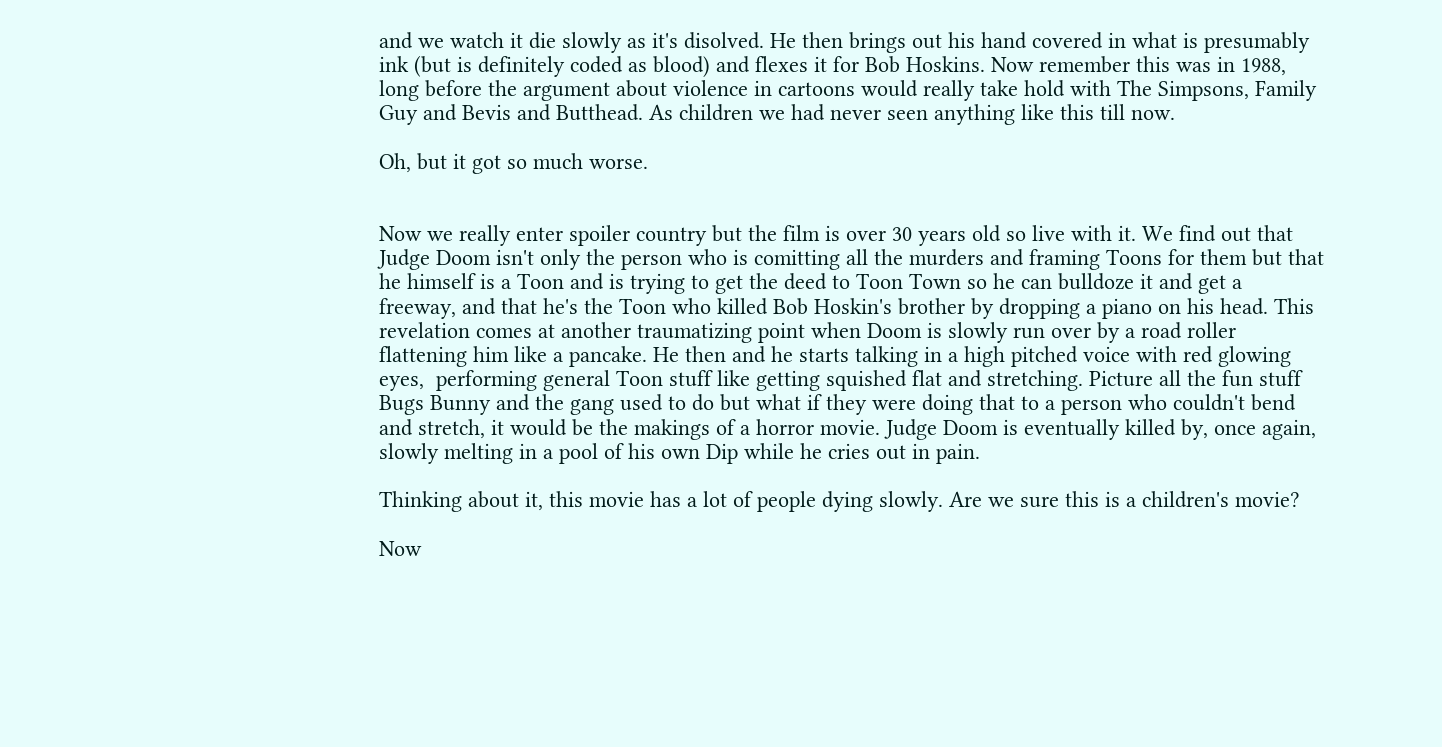and we watch it die slowly as it's disolved. He then brings out his hand covered in what is presumably ink (but is definitely coded as blood) and flexes it for Bob Hoskins. Now remember this was in 1988, long before the argument about violence in cartoons would really take hold with The Simpsons, Family Guy and Bevis and Butthead. As children we had never seen anything like this till now.

Oh, but it got so much worse.


Now we really enter spoiler country but the film is over 30 years old so live with it. We find out that Judge Doom isn't only the person who is comitting all the murders and framing Toons for them but that he himself is a Toon and is trying to get the deed to Toon Town so he can bulldoze it and get a freeway, and that he's the Toon who killed Bob Hoskin's brother by dropping a piano on his head. This revelation comes at another traumatizing point when Doom is slowly run over by a road roller flattening him like a pancake. He then and he starts talking in a high pitched voice with red glowing eyes,  performing general Toon stuff like getting squished flat and stretching. Picture all the fun stuff Bugs Bunny and the gang used to do but what if they were doing that to a person who couldn't bend and stretch, it would be the makings of a horror movie. Judge Doom is eventually killed by, once again, slowly melting in a pool of his own Dip while he cries out in pain.

Thinking about it, this movie has a lot of people dying slowly. Are we sure this is a children's movie?

Now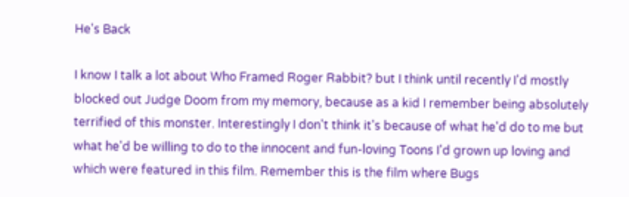He's Back

I know I talk a lot about Who Framed Roger Rabbit? but I think until recently I'd mostly blocked out Judge Doom from my memory, because as a kid I remember being absolutely terrified of this monster. Interestingly I don't think it's because of what he'd do to me but what he'd be willing to do to the innocent and fun-loving Toons I'd grown up loving and which were featured in this film. Remember this is the film where Bugs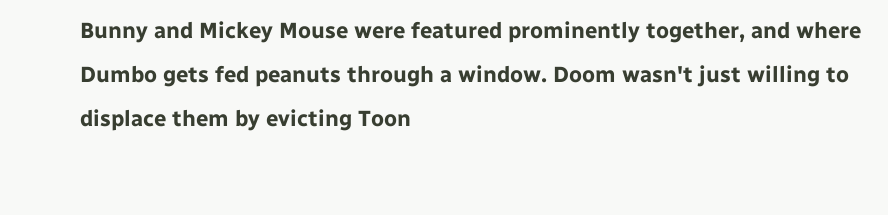Bunny and Mickey Mouse were featured prominently together, and where Dumbo gets fed peanuts through a window. Doom wasn't just willing to displace them by evicting Toon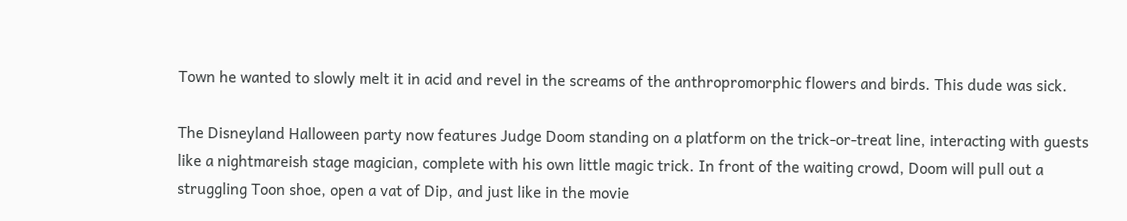Town he wanted to slowly melt it in acid and revel in the screams of the anthropromorphic flowers and birds. This dude was sick.

The Disneyland Halloween party now features Judge Doom standing on a platform on the trick-or-treat line, interacting with guests like a nightmareish stage magician, complete with his own little magic trick. In front of the waiting crowd, Doom will pull out a struggling Toon shoe, open a vat of Dip, and just like in the movie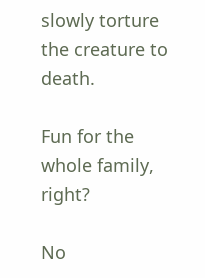slowly torture the creature to death.

Fun for the whole family, right?

No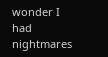wonder I had nightmares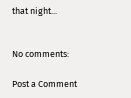that night...


No comments:

Post a Comment